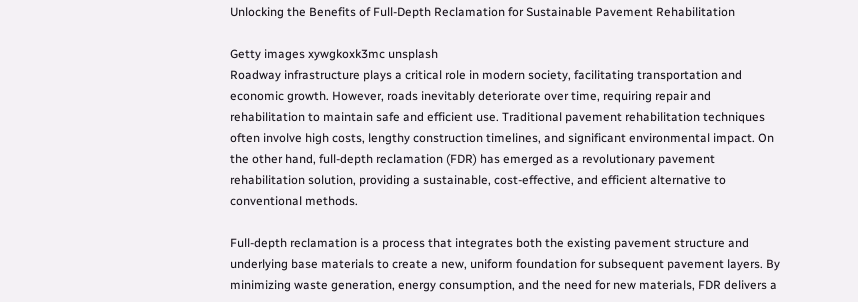Unlocking the Benefits of Full-Depth Reclamation for Sustainable Pavement Rehabilitation

Getty images xywgkoxk3mc unsplash
Roadway infrastructure plays a critical role in modern society, facilitating transportation and economic growth. However, roads inevitably deteriorate over time, requiring repair and rehabilitation to maintain safe and efficient use. Traditional pavement rehabilitation techniques often involve high costs, lengthy construction timelines, and significant environmental impact. On the other hand, full-depth reclamation (FDR) has emerged as a revolutionary pavement rehabilitation solution, providing a sustainable, cost-effective, and efficient alternative to conventional methods.

Full-depth reclamation is a process that integrates both the existing pavement structure and underlying base materials to create a new, uniform foundation for subsequent pavement layers. By minimizing waste generation, energy consumption, and the need for new materials, FDR delivers a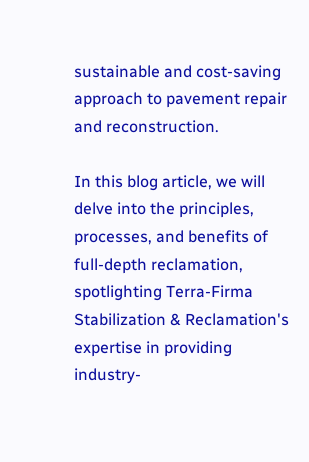sustainable and cost-saving approach to pavement repair and reconstruction.

In this blog article, we will delve into the principles, processes, and benefits of full-depth reclamation, spotlighting Terra-Firma Stabilization & Reclamation's expertise in providing industry-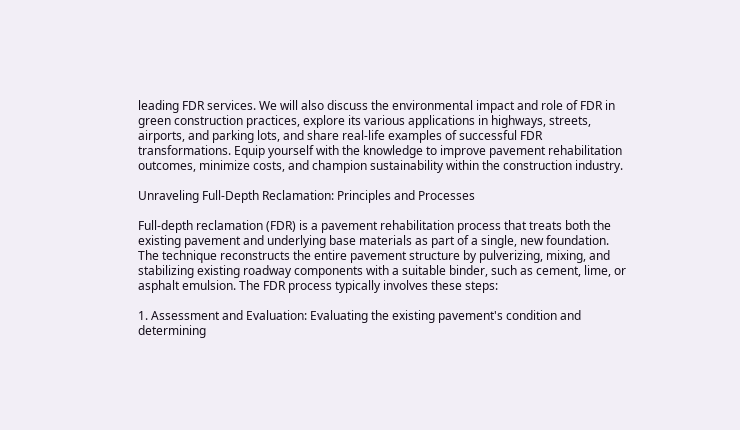leading FDR services. We will also discuss the environmental impact and role of FDR in green construction practices, explore its various applications in highways, streets, airports, and parking lots, and share real-life examples of successful FDR transformations. Equip yourself with the knowledge to improve pavement rehabilitation outcomes, minimize costs, and champion sustainability within the construction industry.

Unraveling Full-Depth Reclamation: Principles and Processes

Full-depth reclamation (FDR) is a pavement rehabilitation process that treats both the existing pavement and underlying base materials as part of a single, new foundation. The technique reconstructs the entire pavement structure by pulverizing, mixing, and stabilizing existing roadway components with a suitable binder, such as cement, lime, or asphalt emulsion. The FDR process typically involves these steps:

1. Assessment and Evaluation: Evaluating the existing pavement's condition and determining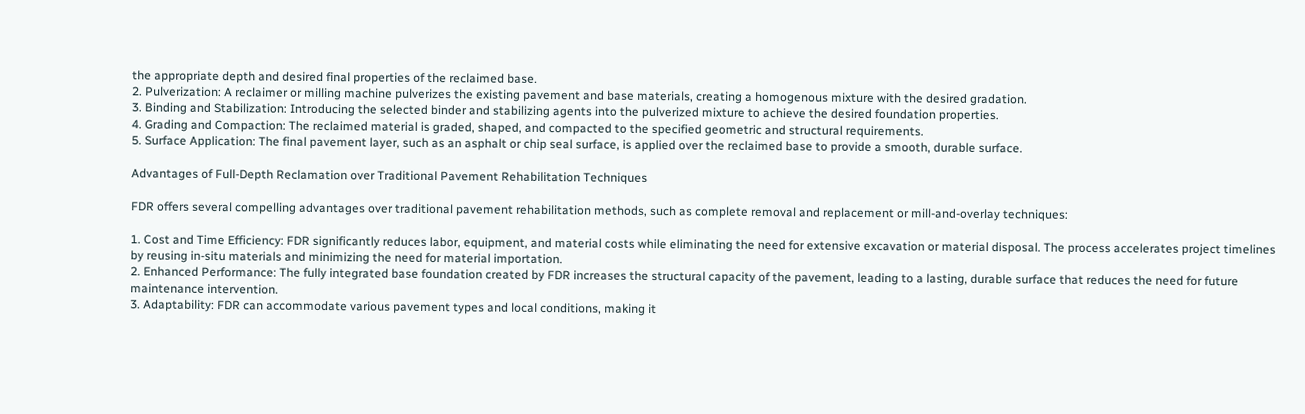the appropriate depth and desired final properties of the reclaimed base.
2. Pulverization: A reclaimer or milling machine pulverizes the existing pavement and base materials, creating a homogenous mixture with the desired gradation.
3. Binding and Stabilization: Introducing the selected binder and stabilizing agents into the pulverized mixture to achieve the desired foundation properties.
4. Grading and Compaction: The reclaimed material is graded, shaped, and compacted to the specified geometric and structural requirements.
5. Surface Application: The final pavement layer, such as an asphalt or chip seal surface, is applied over the reclaimed base to provide a smooth, durable surface.

Advantages of Full-Depth Reclamation over Traditional Pavement Rehabilitation Techniques

FDR offers several compelling advantages over traditional pavement rehabilitation methods, such as complete removal and replacement or mill-and-overlay techniques:

1. Cost and Time Efficiency: FDR significantly reduces labor, equipment, and material costs while eliminating the need for extensive excavation or material disposal. The process accelerates project timelines by reusing in-situ materials and minimizing the need for material importation.
2. Enhanced Performance: The fully integrated base foundation created by FDR increases the structural capacity of the pavement, leading to a lasting, durable surface that reduces the need for future maintenance intervention.
3. Adaptability: FDR can accommodate various pavement types and local conditions, making it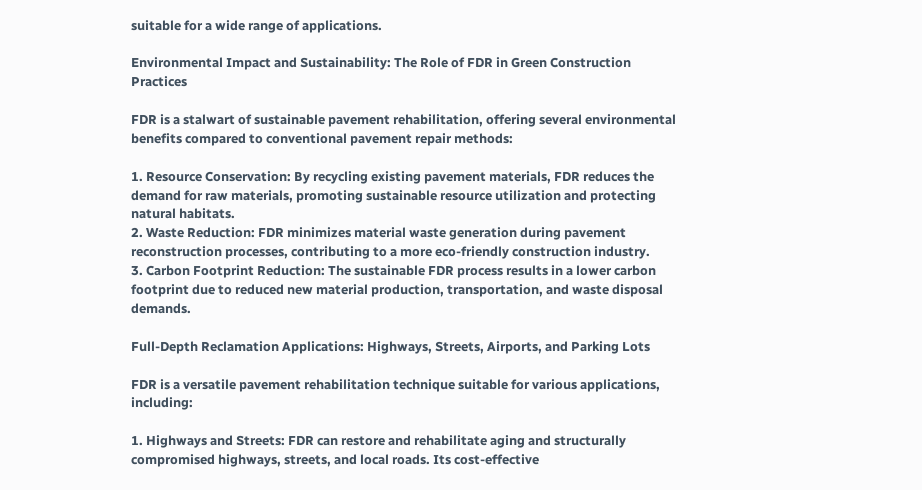suitable for a wide range of applications.

Environmental Impact and Sustainability: The Role of FDR in Green Construction Practices

FDR is a stalwart of sustainable pavement rehabilitation, offering several environmental benefits compared to conventional pavement repair methods:

1. Resource Conservation: By recycling existing pavement materials, FDR reduces the demand for raw materials, promoting sustainable resource utilization and protecting natural habitats.
2. Waste Reduction: FDR minimizes material waste generation during pavement reconstruction processes, contributing to a more eco-friendly construction industry.
3. Carbon Footprint Reduction: The sustainable FDR process results in a lower carbon footprint due to reduced new material production, transportation, and waste disposal demands.

Full-Depth Reclamation Applications: Highways, Streets, Airports, and Parking Lots

FDR is a versatile pavement rehabilitation technique suitable for various applications, including:

1. Highways and Streets: FDR can restore and rehabilitate aging and structurally compromised highways, streets, and local roads. Its cost-effective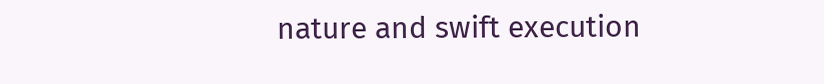nature and swift execution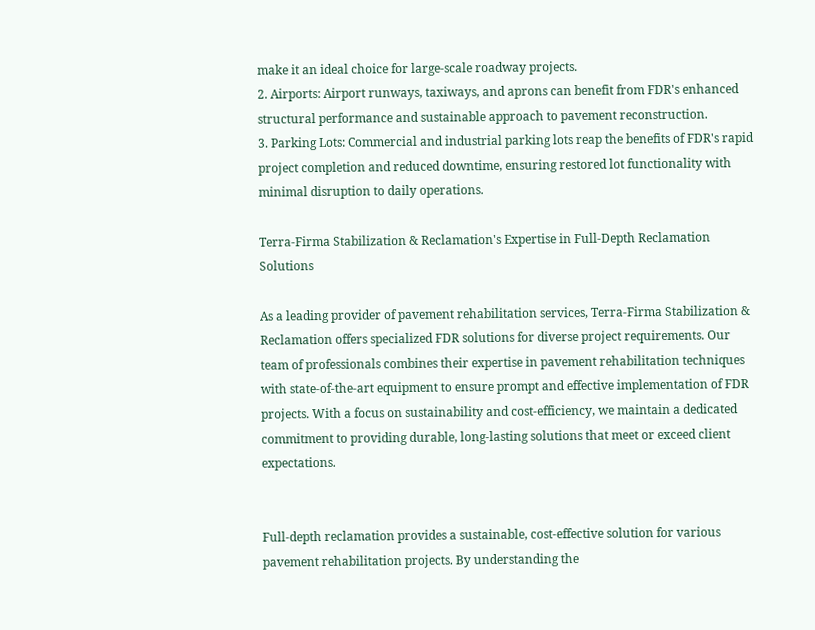make it an ideal choice for large-scale roadway projects.
2. Airports: Airport runways, taxiways, and aprons can benefit from FDR's enhanced structural performance and sustainable approach to pavement reconstruction.
3. Parking Lots: Commercial and industrial parking lots reap the benefits of FDR's rapid project completion and reduced downtime, ensuring restored lot functionality with minimal disruption to daily operations.

Terra-Firma Stabilization & Reclamation's Expertise in Full-Depth Reclamation Solutions

As a leading provider of pavement rehabilitation services, Terra-Firma Stabilization & Reclamation offers specialized FDR solutions for diverse project requirements. Our team of professionals combines their expertise in pavement rehabilitation techniques with state-of-the-art equipment to ensure prompt and effective implementation of FDR projects. With a focus on sustainability and cost-efficiency, we maintain a dedicated commitment to providing durable, long-lasting solutions that meet or exceed client expectations.


Full-depth reclamation provides a sustainable, cost-effective solution for various pavement rehabilitation projects. By understanding the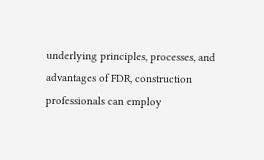underlying principles, processes, and advantages of FDR, construction professionals can employ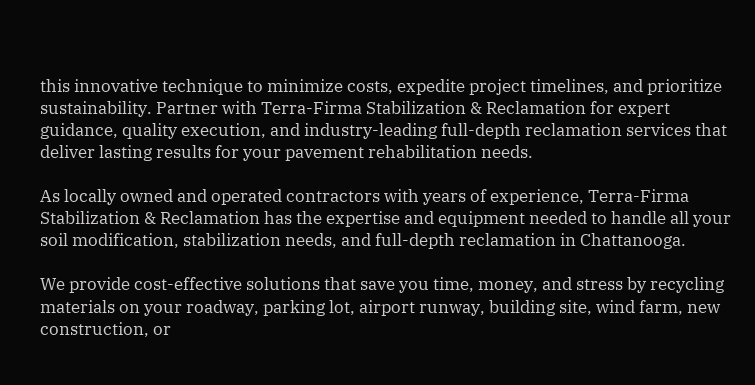this innovative technique to minimize costs, expedite project timelines, and prioritize sustainability. Partner with Terra-Firma Stabilization & Reclamation for expert guidance, quality execution, and industry-leading full-depth reclamation services that deliver lasting results for your pavement rehabilitation needs.

As locally owned and operated contractors with years of experience, Terra-Firma Stabilization & Reclamation has the expertise and equipment needed to handle all your soil modification, stabilization needs, and full-depth reclamation in Chattanooga.

We provide cost-effective solutions that save you time, money, and stress by recycling materials on your roadway, parking lot, airport runway, building site, wind farm, new construction, or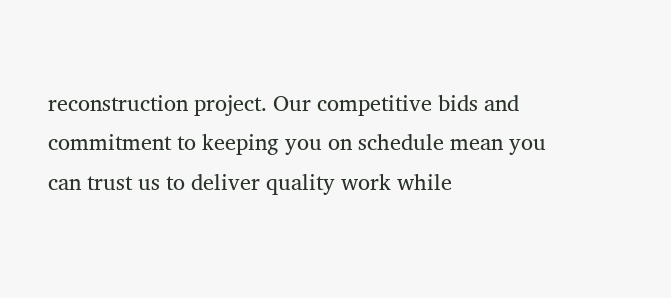reconstruction project. Our competitive bids and commitment to keeping you on schedule mean you can trust us to deliver quality work while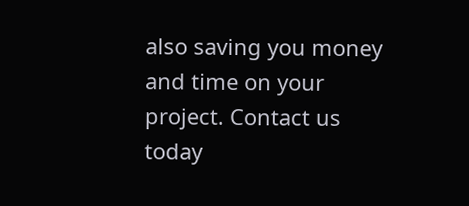also saving you money and time on your project. Contact us today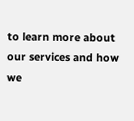to learn more about our services and how we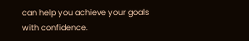can help you achieve your goals with confidence.